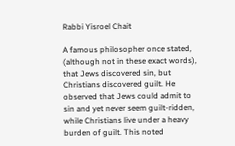Rabbi Yisroel Chait

A famous philosopher once stated, (although not in these exact words), that Jews discovered sin, but Christians discovered guilt. He observed that Jews could admit to sin and yet never seem guilt-ridden, while Christians live under a heavy burden of guilt. This noted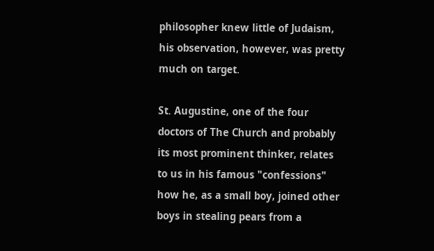philosopher knew little of Judaism, his observation, however, was pretty much on target.

St. Augustine, one of the four doctors of The Church and probably its most prominent thinker, relates to us in his famous "confessions" how he, as a small boy, joined other boys in stealing pears from a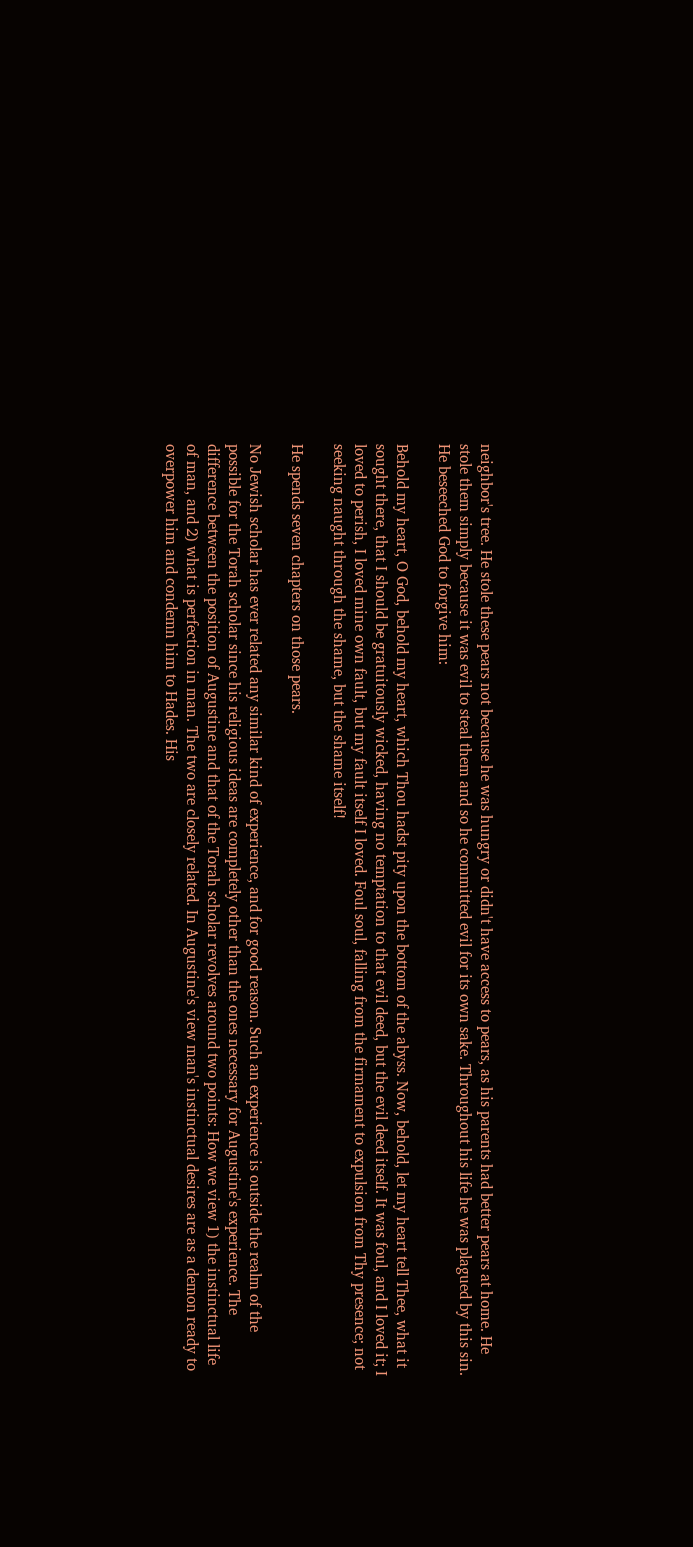neighbor's tree. He stole these pears not because he was hungry or didn't have access to pears, as his parents had better pears at home. He stole them simply because it was evil to steal them and so he committed evil for its own sake. Throughout his life he was plagued by this sin. He beseeched God to forgive him:

Behold my heart, O God, behold my heart, which Thou hadst pity upon the bottom of the abyss. Now, behold, let my heart tell Thee, what it sought there, that I should be gratuitously wicked, having no temptation to that evil deed, but the evil deed itself. It was foul, and I loved it; I loved to perish, I loved mine own fault, but my fault itself I loved. Foul soul, falling from the firmament to expulsion from Thy presence; not seeking naught through the shame, but the shame itself!

He spends seven chapters on those pears.

No Jewish scholar has ever related any similar kind of experience, and for good reason. Such an experience is outside the realm of the possible for the Torah scholar since his religious ideas are completely other than the ones necessary for Augustine's experience. The difference between the position of Augustine and that of the Torah scholar revolves around two points: How we view 1) the instinctual life of man, and 2) what is perfection in man. The two are closely related. In Augustine's view man's instinctual desires are as a demon ready to overpower him and condemn him to Hades. His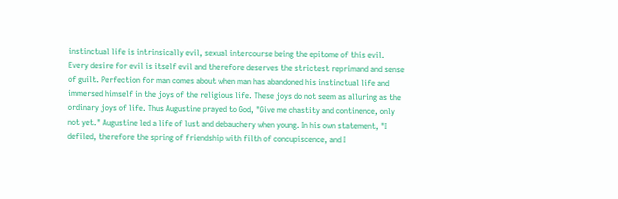instinctual life is intrinsically evil, sexual intercourse being the epitome of this evil. Every desire for evil is itself evil and therefore deserves the strictest reprimand and sense of guilt. Perfection for man comes about when man has abandoned his instinctual life and immersed himself in the joys of the religious life. These joys do not seem as alluring as the ordinary joys of life. Thus Augustine prayed to God, "Give me chastity and continence, only not yet." Augustine led a life of lust and debauchery when young. In his own statement, "I defiled, therefore the spring of friendship with filth of concupiscence, and I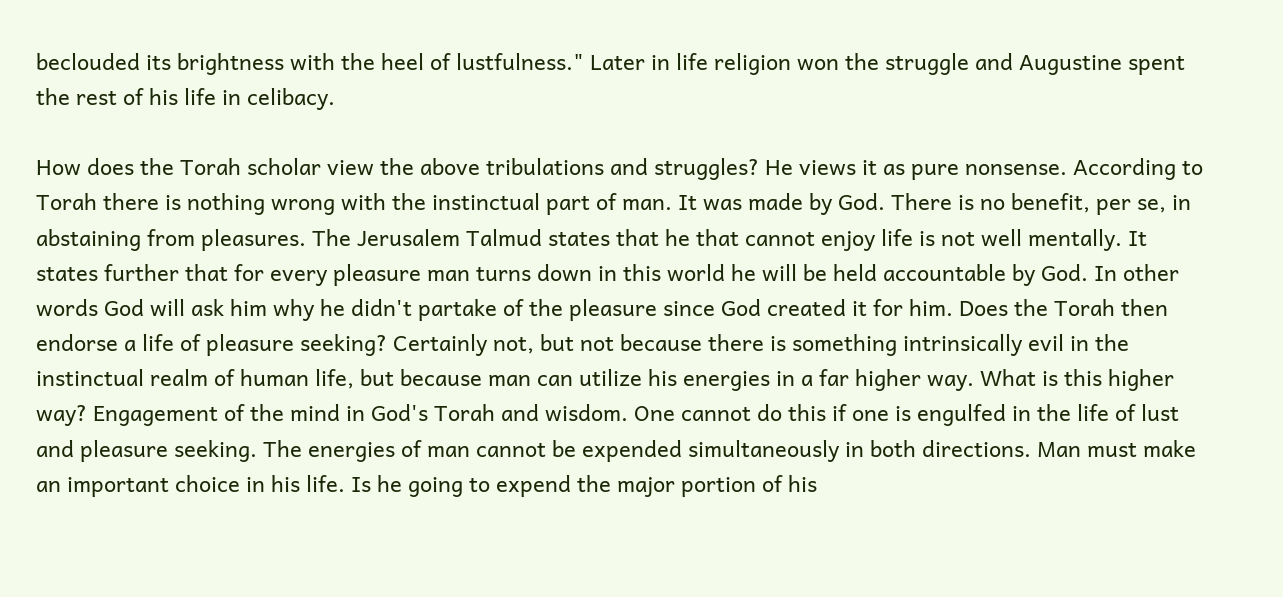beclouded its brightness with the heel of lustfulness." Later in life religion won the struggle and Augustine spent the rest of his life in celibacy.

How does the Torah scholar view the above tribulations and struggles? He views it as pure nonsense. According to Torah there is nothing wrong with the instinctual part of man. It was made by God. There is no benefit, per se, in abstaining from pleasures. The Jerusalem Talmud states that he that cannot enjoy life is not well mentally. It states further that for every pleasure man turns down in this world he will be held accountable by God. In other words God will ask him why he didn't partake of the pleasure since God created it for him. Does the Torah then endorse a life of pleasure seeking? Certainly not, but not because there is something intrinsically evil in the instinctual realm of human life, but because man can utilize his energies in a far higher way. What is this higher way? Engagement of the mind in God's Torah and wisdom. One cannot do this if one is engulfed in the life of lust and pleasure seeking. The energies of man cannot be expended simultaneously in both directions. Man must make an important choice in his life. Is he going to expend the major portion of his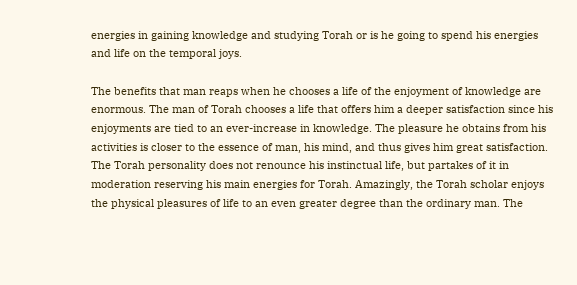energies in gaining knowledge and studying Torah or is he going to spend his energies and life on the temporal joys.

The benefits that man reaps when he chooses a life of the enjoyment of knowledge are enormous. The man of Torah chooses a life that offers him a deeper satisfaction since his enjoyments are tied to an ever-increase in knowledge. The pleasure he obtains from his activities is closer to the essence of man, his mind, and thus gives him great satisfaction. The Torah personality does not renounce his instinctual life, but partakes of it in moderation reserving his main energies for Torah. Amazingly, the Torah scholar enjoys the physical pleasures of life to an even greater degree than the ordinary man. The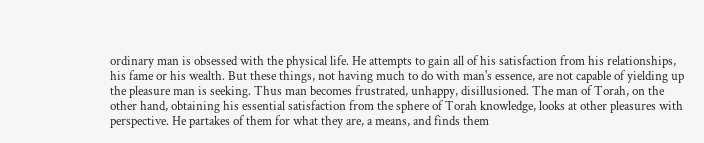ordinary man is obsessed with the physical life. He attempts to gain all of his satisfaction from his relationships, his fame or his wealth. But these things, not having much to do with man's essence, are not capable of yielding up the pleasure man is seeking. Thus man becomes frustrated, unhappy, disillusioned. The man of Torah, on the other hand, obtaining his essential satisfaction from the sphere of Torah knowledge, looks at other pleasures with perspective. He partakes of them for what they are, a means, and finds them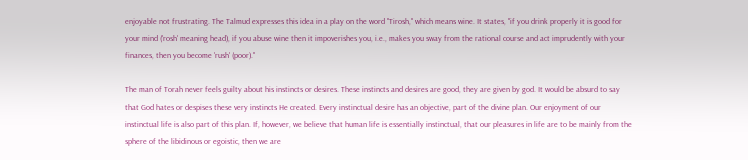enjoyable not frustrating. The Talmud expresses this idea in a play on the word "Tirosh," which means wine. It states, "if you drink properly it is good for your mind ('rosh' meaning head), if you abuse wine then it impoverishes you, i.e., makes you sway from the rational course and act imprudently with your finances, then you become 'rush' (poor)."

The man of Torah never feels guilty about his instincts or desires. These instincts and desires are good, they are given by god. It would be absurd to say that God hates or despises these very instincts He created. Every instinctual desire has an objective, part of the divine plan. Our enjoyment of our instinctual life is also part of this plan. If, however, we believe that human life is essentially instinctual, that our pleasures in life are to be mainly from the sphere of the libidinous or egoistic, then we are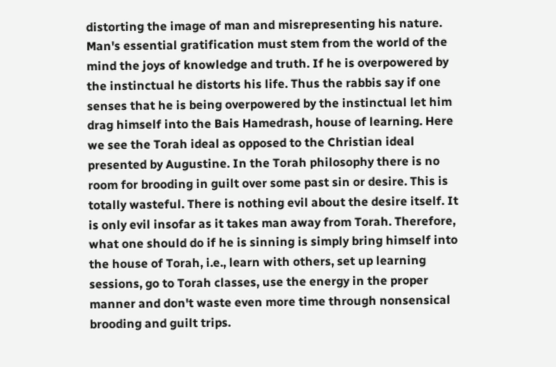distorting the image of man and misrepresenting his nature. Man's essential gratification must stem from the world of the mind the joys of knowledge and truth. If he is overpowered by the instinctual he distorts his life. Thus the rabbis say if one senses that he is being overpowered by the instinctual let him drag himself into the Bais Hamedrash, house of learning. Here we see the Torah ideal as opposed to the Christian ideal presented by Augustine. In the Torah philosophy there is no room for brooding in guilt over some past sin or desire. This is totally wasteful. There is nothing evil about the desire itself. It is only evil insofar as it takes man away from Torah. Therefore, what one should do if he is sinning is simply bring himself into the house of Torah, i.e., learn with others, set up learning sessions, go to Torah classes, use the energy in the proper manner and don't waste even more time through nonsensical brooding and guilt trips.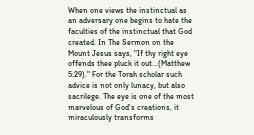When one views the instinctual as an adversary one begins to hate the faculties of the instinctual that God created. In The Sermon on the Mount Jesus says, "If thy right eye offends thee pluck it out...(Matthew 5:29)." For the Torah scholar such advice is not only lunacy, but also sacrilege. The eye is one of the most marvelous of God's creations, it miraculously transforms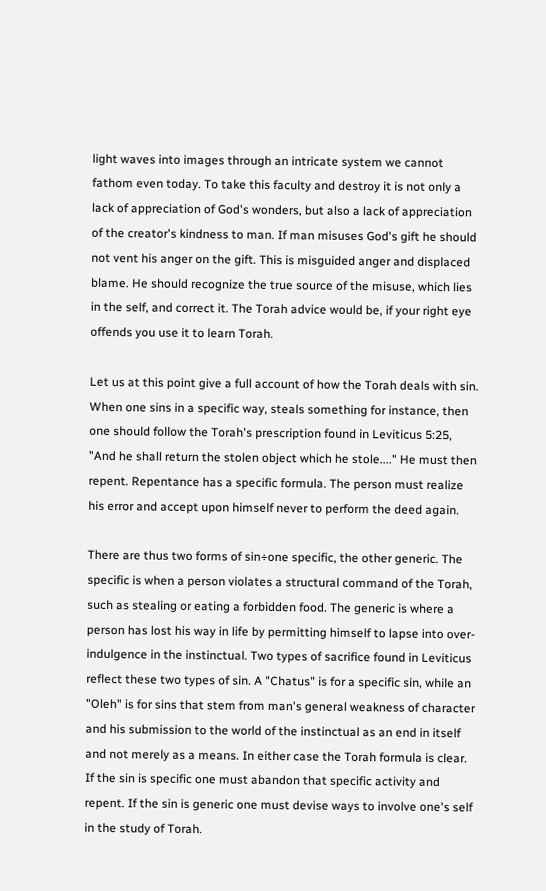light waves into images through an intricate system we cannot fathom even today. To take this faculty and destroy it is not only a lack of appreciation of God's wonders, but also a lack of appreciation of the creator's kindness to man. If man misuses God's gift he should not vent his anger on the gift. This is misguided anger and displaced blame. He should recognize the true source of the misuse, which lies in the self, and correct it. The Torah advice would be, if your right eye offends you use it to learn Torah.

Let us at this point give a full account of how the Torah deals with sin. When one sins in a specific way, steals something for instance, then one should follow the Torah's prescription found in Leviticus 5:25, "And he shall return the stolen object which he stole...." He must then repent. Repentance has a specific formula. The person must realize his error and accept upon himself never to perform the deed again.

There are thus two forms of sin÷one specific, the other generic. The specific is when a person violates a structural command of the Torah, such as stealing or eating a forbidden food. The generic is where a person has lost his way in life by permitting himself to lapse into over-indulgence in the instinctual. Two types of sacrifice found in Leviticus reflect these two types of sin. A "Chatus" is for a specific sin, while an "Oleh" is for sins that stem from man's general weakness of character and his submission to the world of the instinctual as an end in itself and not merely as a means. In either case the Torah formula is clear. If the sin is specific one must abandon that specific activity and repent. If the sin is generic one must devise ways to involve one's self in the study of Torah.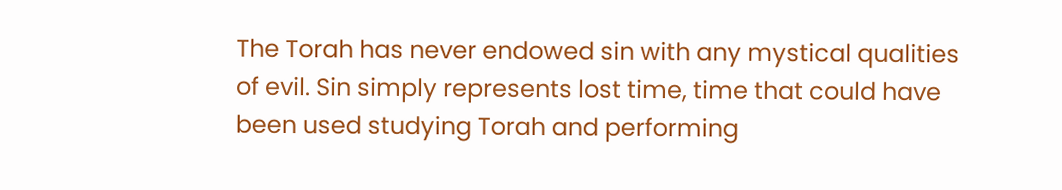The Torah has never endowed sin with any mystical qualities of evil. Sin simply represents lost time, time that could have been used studying Torah and performing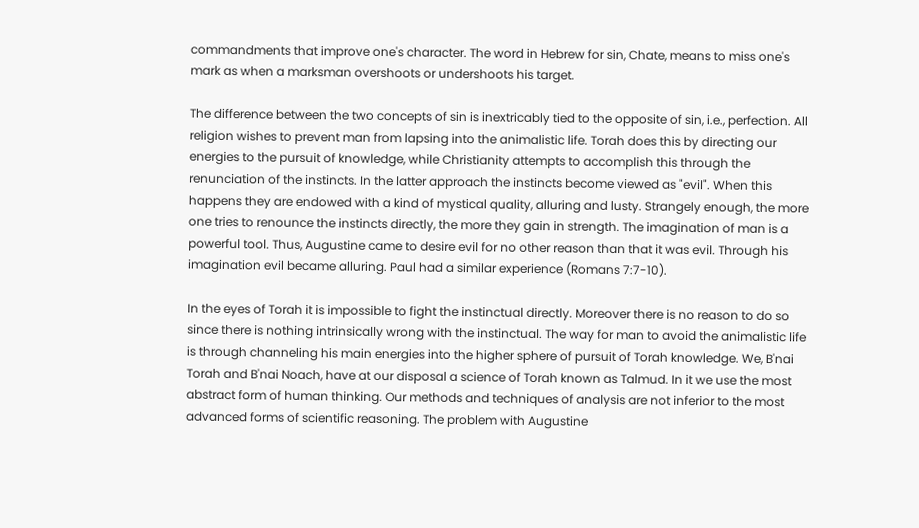commandments that improve one's character. The word in Hebrew for sin, Chate, means to miss one's mark as when a marksman overshoots or undershoots his target.

The difference between the two concepts of sin is inextricably tied to the opposite of sin, i.e., perfection. All religion wishes to prevent man from lapsing into the animalistic life. Torah does this by directing our energies to the pursuit of knowledge, while Christianity attempts to accomplish this through the renunciation of the instincts. In the latter approach the instincts become viewed as "evil". When this happens they are endowed with a kind of mystical quality, alluring and lusty. Strangely enough, the more one tries to renounce the instincts directly, the more they gain in strength. The imagination of man is a powerful tool. Thus, Augustine came to desire evil for no other reason than that it was evil. Through his imagination evil became alluring. Paul had a similar experience (Romans 7:7-10).

In the eyes of Torah it is impossible to fight the instinctual directly. Moreover there is no reason to do so since there is nothing intrinsically wrong with the instinctual. The way for man to avoid the animalistic life is through channeling his main energies into the higher sphere of pursuit of Torah knowledge. We, B'nai Torah and B'nai Noach, have at our disposal a science of Torah known as Talmud. In it we use the most abstract form of human thinking. Our methods and techniques of analysis are not inferior to the most advanced forms of scientific reasoning. The problem with Augustine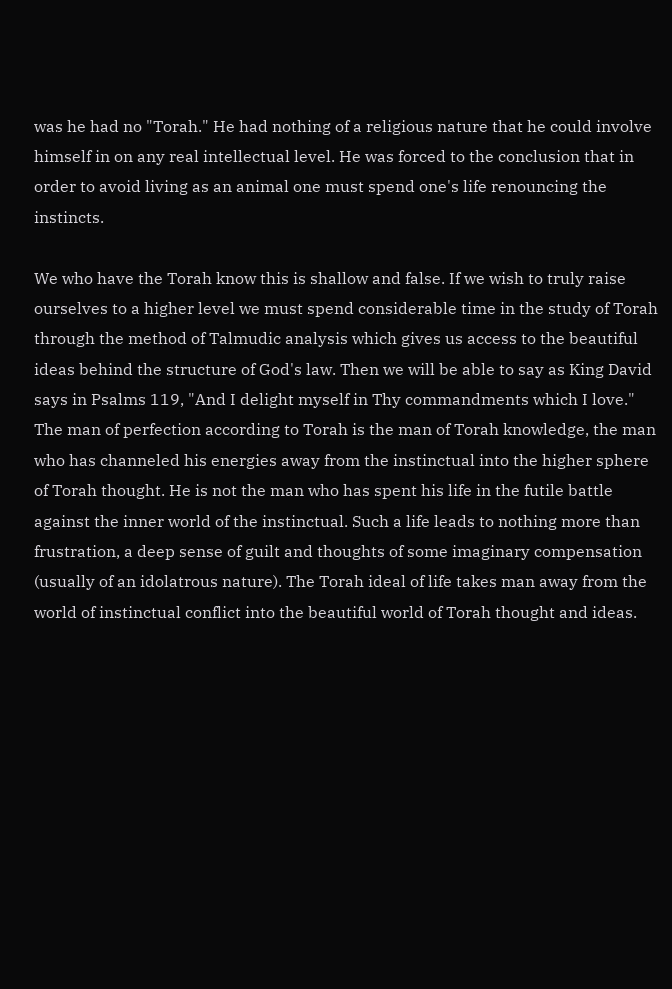was he had no "Torah." He had nothing of a religious nature that he could involve himself in on any real intellectual level. He was forced to the conclusion that in order to avoid living as an animal one must spend one's life renouncing the instincts.

We who have the Torah know this is shallow and false. If we wish to truly raise ourselves to a higher level we must spend considerable time in the study of Torah through the method of Talmudic analysis which gives us access to the beautiful ideas behind the structure of God's law. Then we will be able to say as King David says in Psalms 119, "And I delight myself in Thy commandments which I love." The man of perfection according to Torah is the man of Torah knowledge, the man who has channeled his energies away from the instinctual into the higher sphere of Torah thought. He is not the man who has spent his life in the futile battle against the inner world of the instinctual. Such a life leads to nothing more than frustration, a deep sense of guilt and thoughts of some imaginary compensation (usually of an idolatrous nature). The Torah ideal of life takes man away from the world of instinctual conflict into the beautiful world of Torah thought and ideas.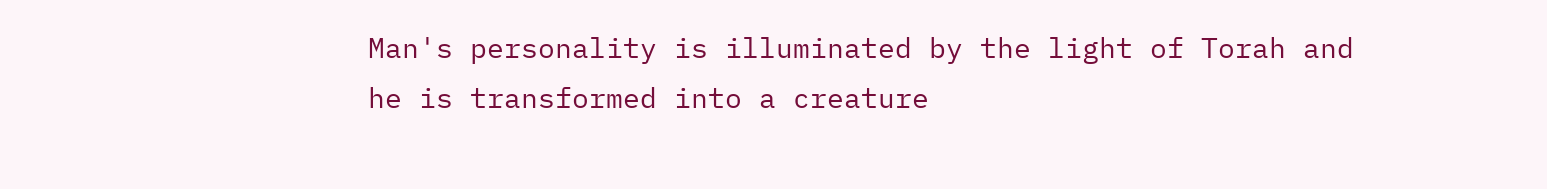Man's personality is illuminated by the light of Torah and he is transformed into a creature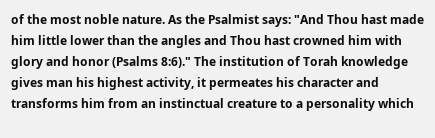of the most noble nature. As the Psalmist says: "And Thou hast made him little lower than the angles and Thou hast crowned him with glory and honor (Psalms 8:6)." The institution of Torah knowledge gives man his highest activity, it permeates his character and transforms him from an instinctual creature to a personality which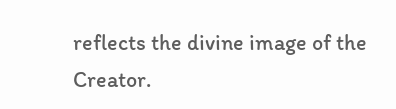reflects the divine image of the Creator.